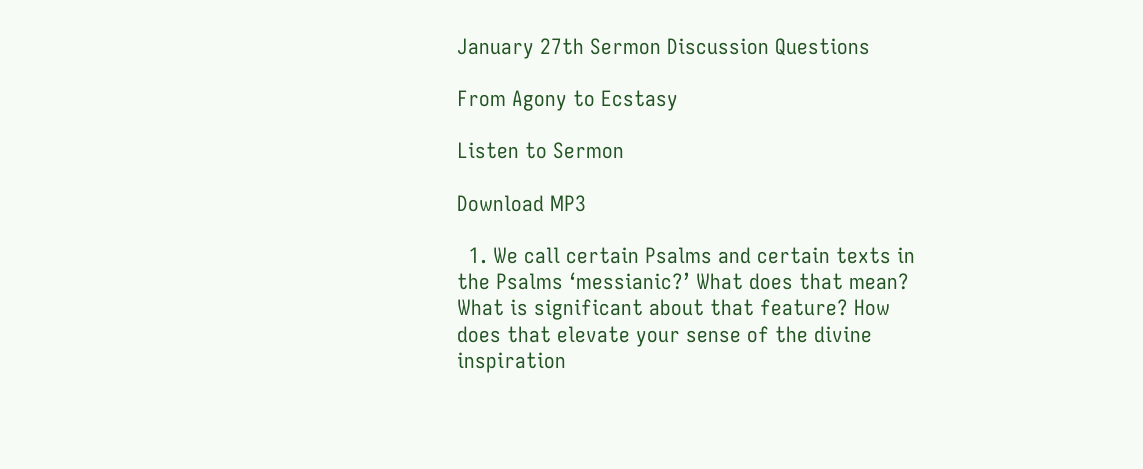January 27th Sermon Discussion Questions

From Agony to Ecstasy

Listen to Sermon

Download MP3

  1. We call certain Psalms and certain texts in the Psalms ‘messianic?’ What does that mean? What is significant about that feature? How does that elevate your sense of the divine inspiration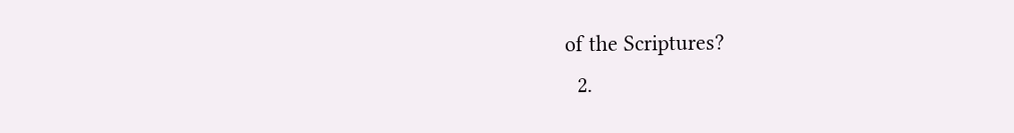of the Scriptures?
  2.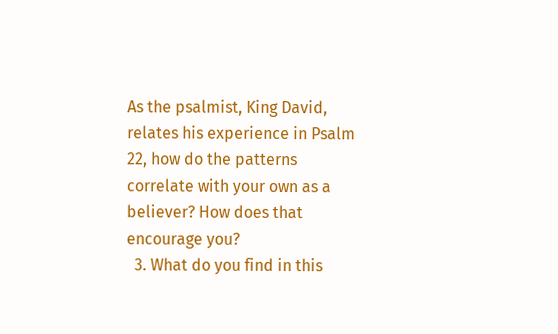As the psalmist, King David, relates his experience in Psalm 22, how do the patterns correlate with your own as a believer? How does that encourage you?
  3. What do you find in this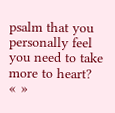psalm that you personally feel you need to take more to heart?
« »